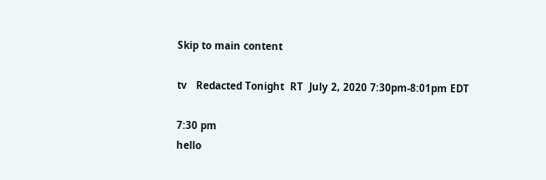Skip to main content

tv   Redacted Tonight  RT  July 2, 2020 7:30pm-8:01pm EDT

7:30 pm
hello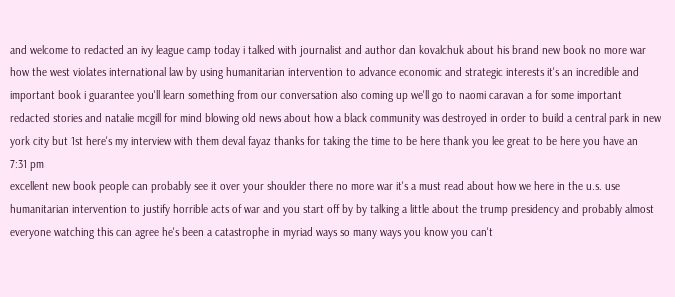and welcome to redacted an ivy league camp today i talked with journalist and author dan kovalchuk about his brand new book no more war how the west violates international law by using humanitarian intervention to advance economic and strategic interests it's an incredible and important book i guarantee you'll learn something from our conversation also coming up we'll go to naomi caravan a for some important redacted stories and natalie mcgill for mind blowing old news about how a black community was destroyed in order to build a central park in new york city but 1st here's my interview with them deval fayaz thanks for taking the time to be here thank you lee great to be here you have an
7:31 pm
excellent new book people can probably see it over your shoulder there no more war it's a must read about how we here in the u.s. use humanitarian intervention to justify horrible acts of war and you start off by by talking a little about the trump presidency and probably almost everyone watching this can agree he's been a catastrophe in myriad ways so many ways you know you can't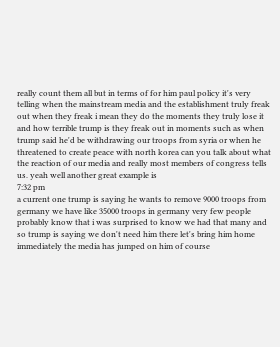really count them all but in terms of for him paul policy it's very telling when the mainstream media and the establishment truly freak out when they freak i mean they do the moments they truly lose it and how terrible trump is they freak out in moments such as when trump said he'd be withdrawing our troops from syria or when he threatened to create peace with north korea can you talk about what the reaction of our media and really most members of congress tells us. yeah well another great example is
7:32 pm
a current one trump is saying he wants to remove 9000 troops from germany we have like 35000 troops in germany very few people probably know that i was surprised to know we had that many and so trump is saying we don't need him there let's bring him home immediately the media has jumped on him of course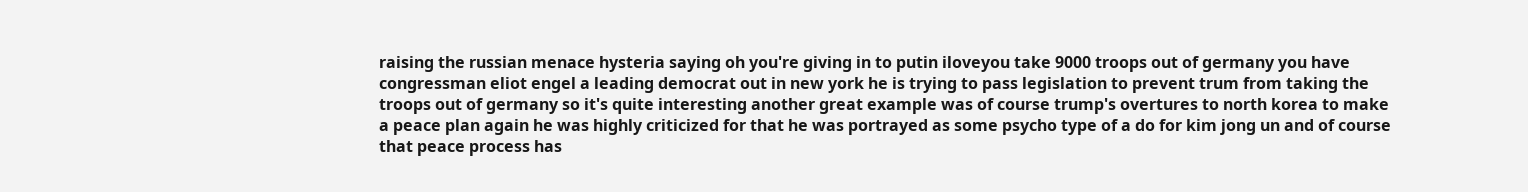raising the russian menace hysteria saying oh you're giving in to putin iloveyou take 9000 troops out of germany you have congressman eliot engel a leading democrat out in new york he is trying to pass legislation to prevent trum from taking the troops out of germany so it's quite interesting another great example was of course trump's overtures to north korea to make a peace plan again he was highly criticized for that he was portrayed as some psycho type of a do for kim jong un and of course that peace process has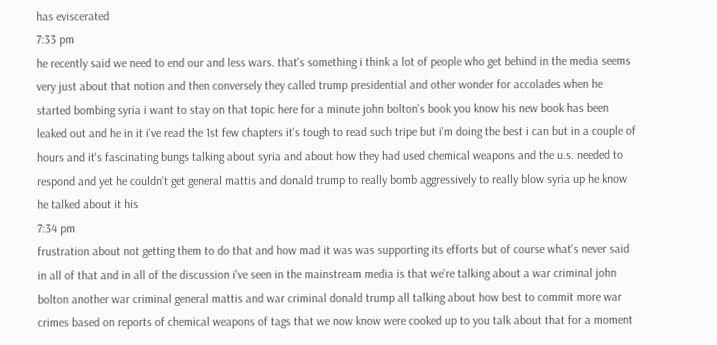has eviscerated
7:33 pm
he recently said we need to end our and less wars. that's something i think a lot of people who get behind in the media seems very just about that notion and then conversely they called trump presidential and other wonder for accolades when he started bombing syria i want to stay on that topic here for a minute john bolton's book you know his new book has been leaked out and he in it i've read the 1st few chapters it's tough to read such tripe but i'm doing the best i can but in a couple of hours and it's fascinating bungs talking about syria and about how they had used chemical weapons and the u.s. needed to respond and yet he couldn't get general mattis and donald trump to really bomb aggressively to really blow syria up he know he talked about it his
7:34 pm
frustration about not getting them to do that and how mad it was was supporting its efforts but of course what's never said in all of that and in all of the discussion i've seen in the mainstream media is that we're talking about a war criminal john bolton another war criminal general mattis and war criminal donald trump all talking about how best to commit more war crimes based on reports of chemical weapons of tags that we now know were cooked up to you talk about that for a moment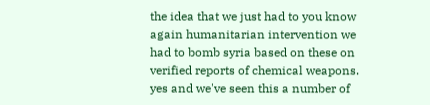the idea that we just had to you know again humanitarian intervention we had to bomb syria based on these on verified reports of chemical weapons. yes and we've seen this a number of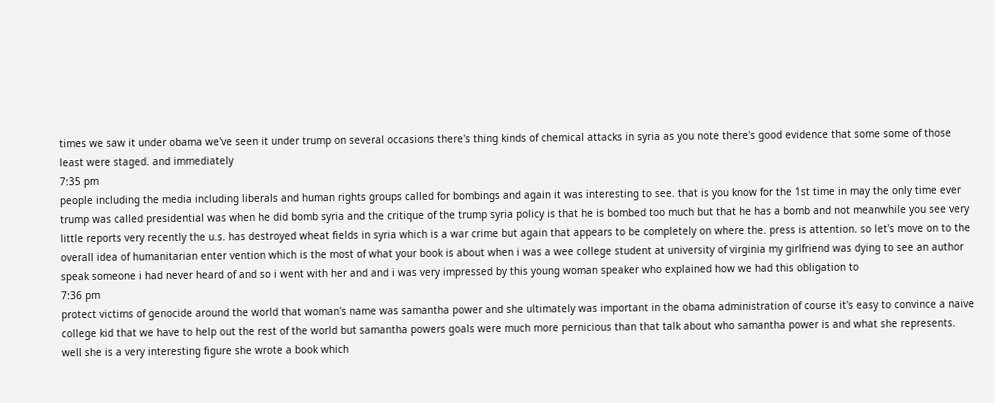times we saw it under obama we've seen it under trump on several occasions there's thing kinds of chemical attacks in syria as you note there's good evidence that some some of those least were staged. and immediately
7:35 pm
people including the media including liberals and human rights groups called for bombings and again it was interesting to see. that is you know for the 1st time in may the only time ever trump was called presidential was when he did bomb syria and the critique of the trump syria policy is that he is bombed too much but that he has a bomb and not meanwhile you see very little reports very recently the u.s. has destroyed wheat fields in syria which is a war crime but again that appears to be completely on where the. press is attention. so let's move on to the overall idea of humanitarian enter vention which is the most of what your book is about when i was a wee college student at university of virginia my girlfriend was dying to see an author speak someone i had never heard of and so i went with her and and i was very impressed by this young woman speaker who explained how we had this obligation to
7:36 pm
protect victims of genocide around the world that woman's name was samantha power and she ultimately was important in the obama administration of course it's easy to convince a naive college kid that we have to help out the rest of the world but samantha powers goals were much more pernicious than that talk about who samantha power is and what she represents. well she is a very interesting figure she wrote a book which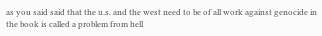as you said said that the u.s. and the west need to be of all work against genocide in the book is called a problem from hell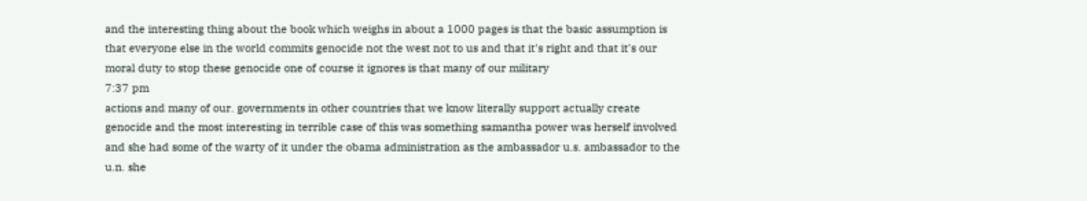and the interesting thing about the book which weighs in about a 1000 pages is that the basic assumption is that everyone else in the world commits genocide not the west not to us and that it's right and that it's our moral duty to stop these genocide one of course it ignores is that many of our military
7:37 pm
actions and many of our. governments in other countries that we know literally support actually create genocide and the most interesting in terrible case of this was something samantha power was herself involved and she had some of the warty of it under the obama administration as the ambassador u.s. ambassador to the u.n. she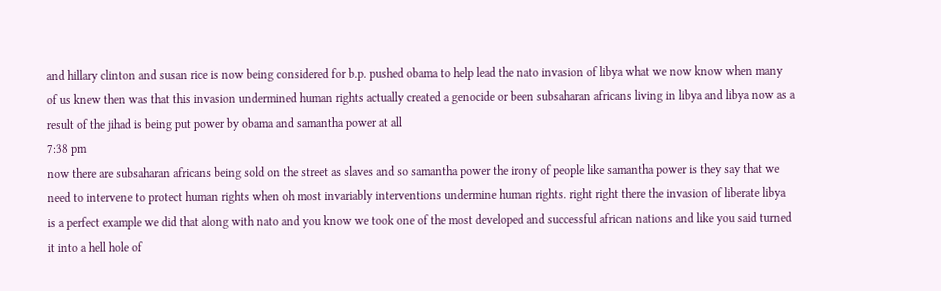and hillary clinton and susan rice is now being considered for b.p. pushed obama to help lead the nato invasion of libya what we now know when many of us knew then was that this invasion undermined human rights actually created a genocide or been subsaharan africans living in libya and libya now as a result of the jihad is being put power by obama and samantha power at all
7:38 pm
now there are subsaharan africans being sold on the street as slaves and so samantha power the irony of people like samantha power is they say that we need to intervene to protect human rights when oh most invariably interventions undermine human rights. right right there the invasion of liberate libya is a perfect example we did that along with nato and you know we took one of the most developed and successful african nations and like you said turned it into a hell hole of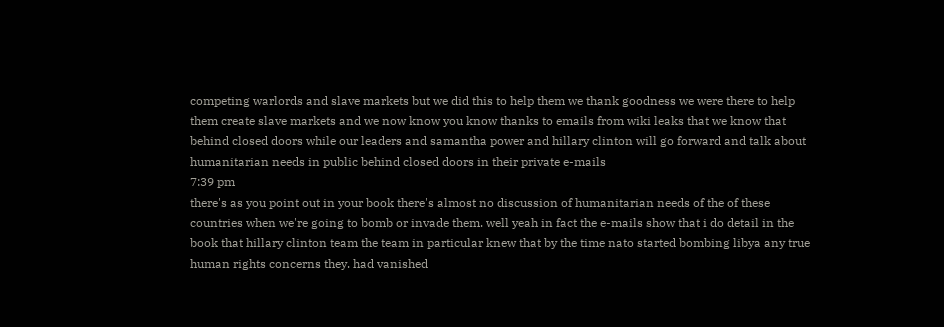competing warlords and slave markets but we did this to help them we thank goodness we were there to help them create slave markets and we now know you know thanks to emails from wiki leaks that we know that behind closed doors while our leaders and samantha power and hillary clinton will go forward and talk about humanitarian needs in public behind closed doors in their private e-mails
7:39 pm
there's as you point out in your book there's almost no discussion of humanitarian needs of the of these countries when we're going to bomb or invade them. well yeah in fact the e-mails show that i do detail in the book that hillary clinton team the team in particular knew that by the time nato started bombing libya any true human rights concerns they. had vanished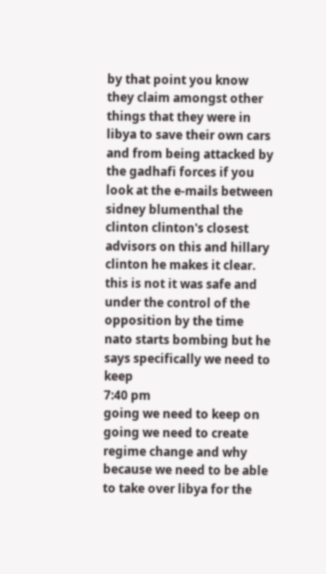by that point you know they claim amongst other things that they were in libya to save their own cars and from being attacked by the gadhafi forces if you look at the e-mails between sidney blumenthal the clinton clinton's closest advisors on this and hillary clinton he makes it clear. this is not it was safe and under the control of the opposition by the time nato starts bombing but he says specifically we need to keep
7:40 pm
going we need to keep on going we need to create regime change and why because we need to be able to take over libya for the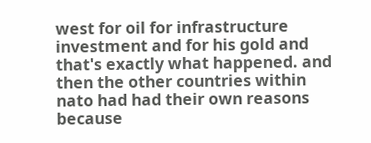west for oil for infrastructure investment and for his gold and that's exactly what happened. and then the other countries within nato had had their own reasons because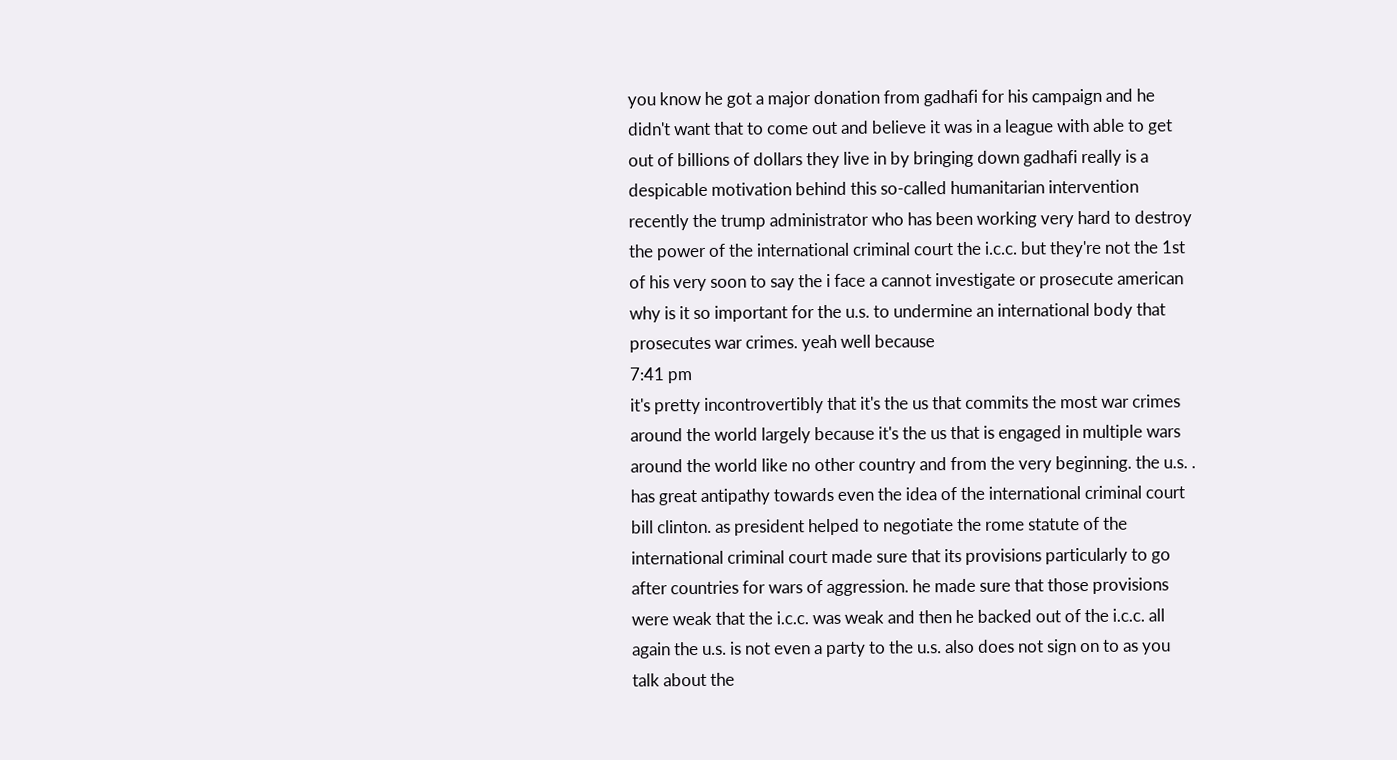you know he got a major donation from gadhafi for his campaign and he didn't want that to come out and believe it was in a league with able to get out of billions of dollars they live in by bringing down gadhafi really is a despicable motivation behind this so-called humanitarian intervention recently the trump administrator who has been working very hard to destroy the power of the international criminal court the i.c.c. but they're not the 1st of his very soon to say the i face a cannot investigate or prosecute american why is it so important for the u.s. to undermine an international body that prosecutes war crimes. yeah well because
7:41 pm
it's pretty incontrovertibly that it's the us that commits the most war crimes around the world largely because it's the us that is engaged in multiple wars around the world like no other country and from the very beginning. the u.s. . has great antipathy towards even the idea of the international criminal court bill clinton. as president helped to negotiate the rome statute of the international criminal court made sure that its provisions particularly to go after countries for wars of aggression. he made sure that those provisions were weak that the i.c.c. was weak and then he backed out of the i.c.c. all again the u.s. is not even a party to the u.s. also does not sign on to as you talk about the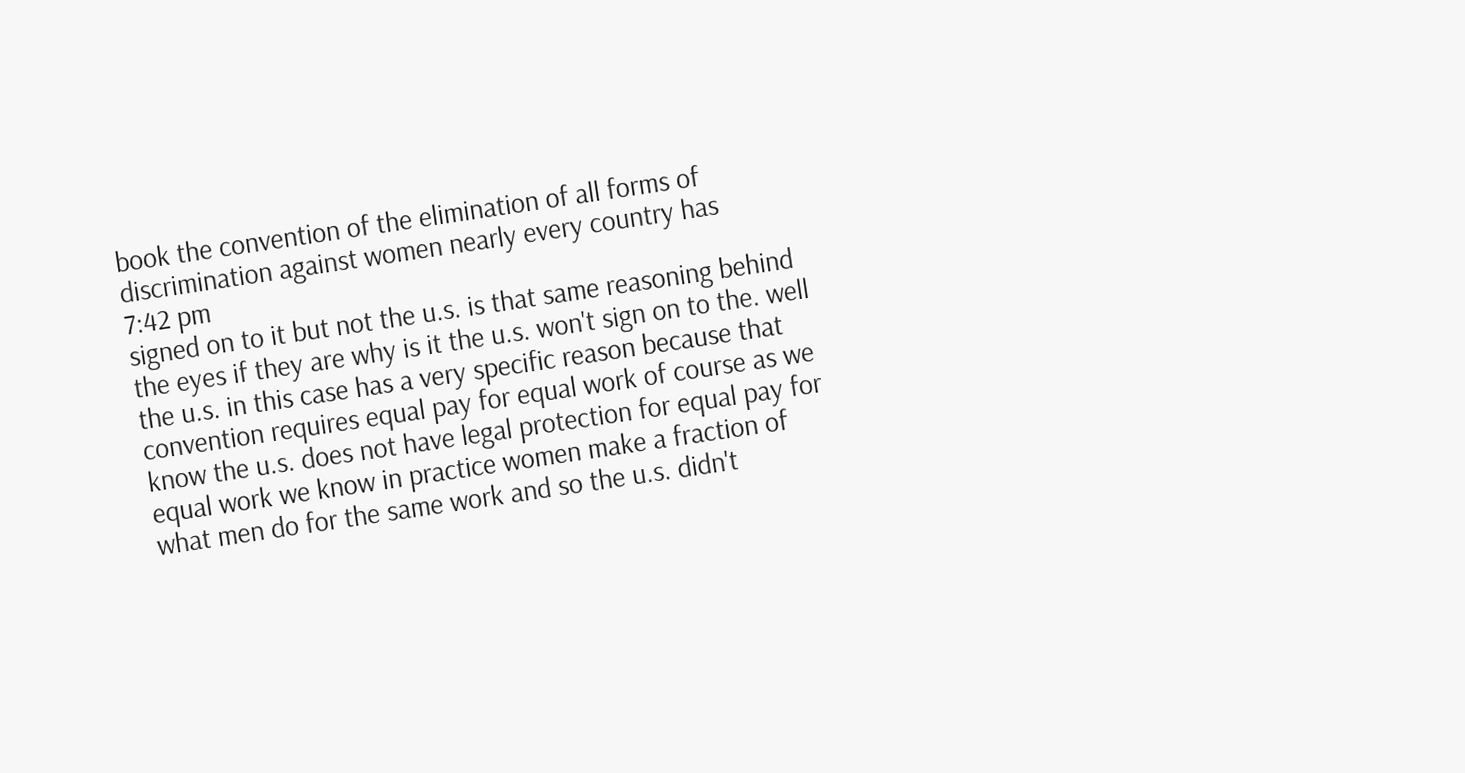book the convention of the elimination of all forms of discrimination against women nearly every country has
7:42 pm
signed on to it but not the u.s. is that same reasoning behind the eyes if they are why is it the u.s. won't sign on to the. well the u.s. in this case has a very specific reason because that convention requires equal pay for equal work of course as we know the u.s. does not have legal protection for equal pay for equal work we know in practice women make a fraction of what men do for the same work and so the u.s. didn't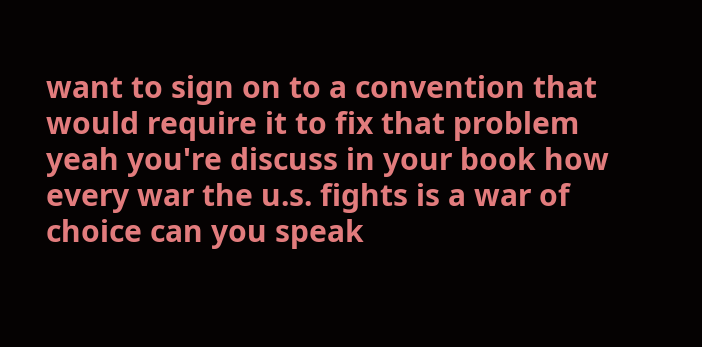want to sign on to a convention that would require it to fix that problem yeah you're discuss in your book how every war the u.s. fights is a war of choice can you speak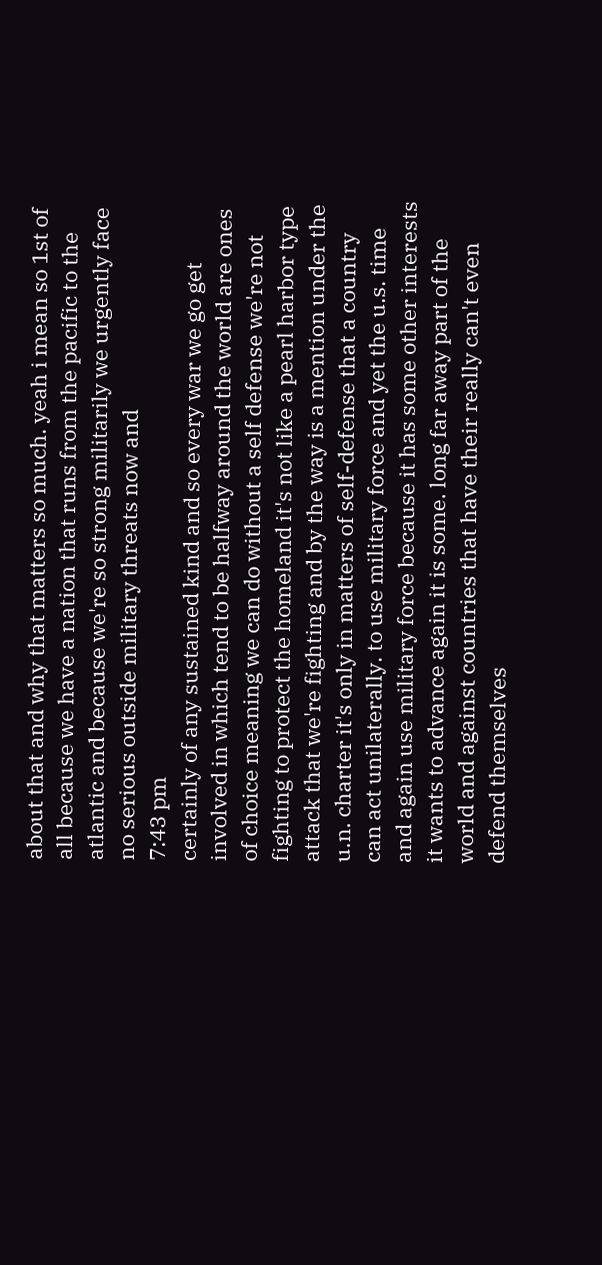about that and why that matters so much. yeah i mean so 1st of all because we have a nation that runs from the pacific to the atlantic and because we're so strong militarily we urgently face no serious outside military threats now and
7:43 pm
certainly of any sustained kind and so every war we go get involved in which tend to be halfway around the world are ones of choice meaning we can do without a self defense we're not fighting to protect the homeland it's not like a pearl harbor type attack that we're fighting and by the way is a mention under the u.n. charter it's only in matters of self-defense that a country can act unilaterally. to use military force and yet the u.s. time and again use military force because it has some other interests it wants to advance again it is some. long far away part of the world and against countries that have their really can't even defend themselves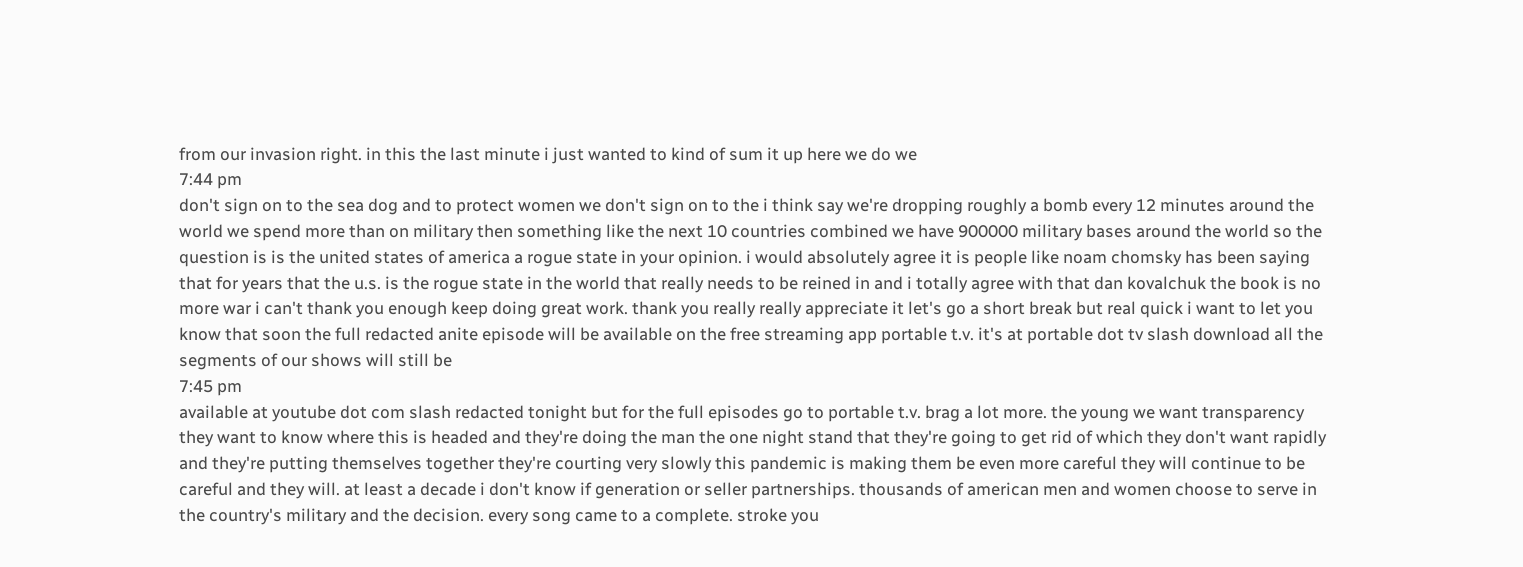from our invasion right. in this the last minute i just wanted to kind of sum it up here we do we
7:44 pm
don't sign on to the sea dog and to protect women we don't sign on to the i think say we're dropping roughly a bomb every 12 minutes around the world we spend more than on military then something like the next 10 countries combined we have 900000 military bases around the world so the question is is the united states of america a rogue state in your opinion. i would absolutely agree it is people like noam chomsky has been saying that for years that the u.s. is the rogue state in the world that really needs to be reined in and i totally agree with that dan kovalchuk the book is no more war i can't thank you enough keep doing great work. thank you really really appreciate it let's go a short break but real quick i want to let you know that soon the full redacted anite episode will be available on the free streaming app portable t.v. it's at portable dot tv slash download all the segments of our shows will still be
7:45 pm
available at youtube dot com slash redacted tonight but for the full episodes go to portable t.v. brag a lot more. the young we want transparency they want to know where this is headed and they're doing the man the one night stand that they're going to get rid of which they don't want rapidly and they're putting themselves together they're courting very slowly this pandemic is making them be even more careful they will continue to be careful and they will. at least a decade i don't know if generation or seller partnerships. thousands of american men and women choose to serve in the country's military and the decision. every song came to a complete. stroke you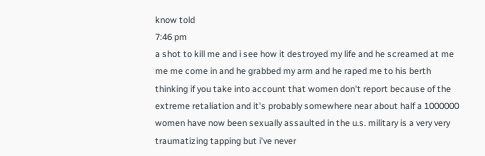know told
7:46 pm
a shot to kill me and i see how it destroyed my life and he screamed at me me me come in and he grabbed my arm and he raped me to his berth thinking if you take into account that women don't report because of the extreme retaliation and it's probably somewhere near about half a 1000000 women have now been sexually assaulted in the u.s. military is a very very traumatizing tapping but i've never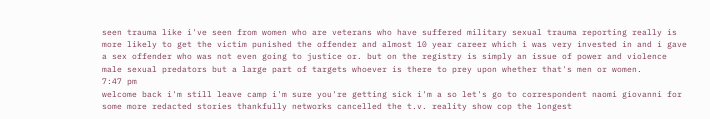seen trauma like i've seen from women who are veterans who have suffered military sexual trauma reporting really is more likely to get the victim punished the offender and almost 10 year career which i was very invested in and i gave a sex offender who was not even going to justice or. but on the registry is simply an issue of power and violence male sexual predators but a large part of targets whoever is there to prey upon whether that's men or women.
7:47 pm
welcome back i'm still leave camp i'm sure you're getting sick i'm a so let's go to correspondent naomi giovanni for some more redacted stories thankfully networks cancelled the t.v. reality show cop the longest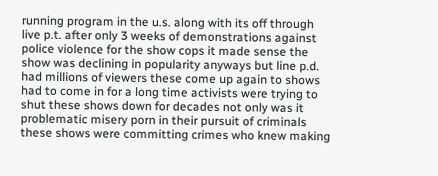running program in the u.s. along with its off through live p.t. after only 3 weeks of demonstrations against police violence for the show cops it made sense the show was declining in popularity anyways but line p.d. had millions of viewers these come up again to shows had to come in for a long time activists were trying to shut these shows down for decades not only was it problematic misery porn in their pursuit of criminals these shows were committing crimes who knew making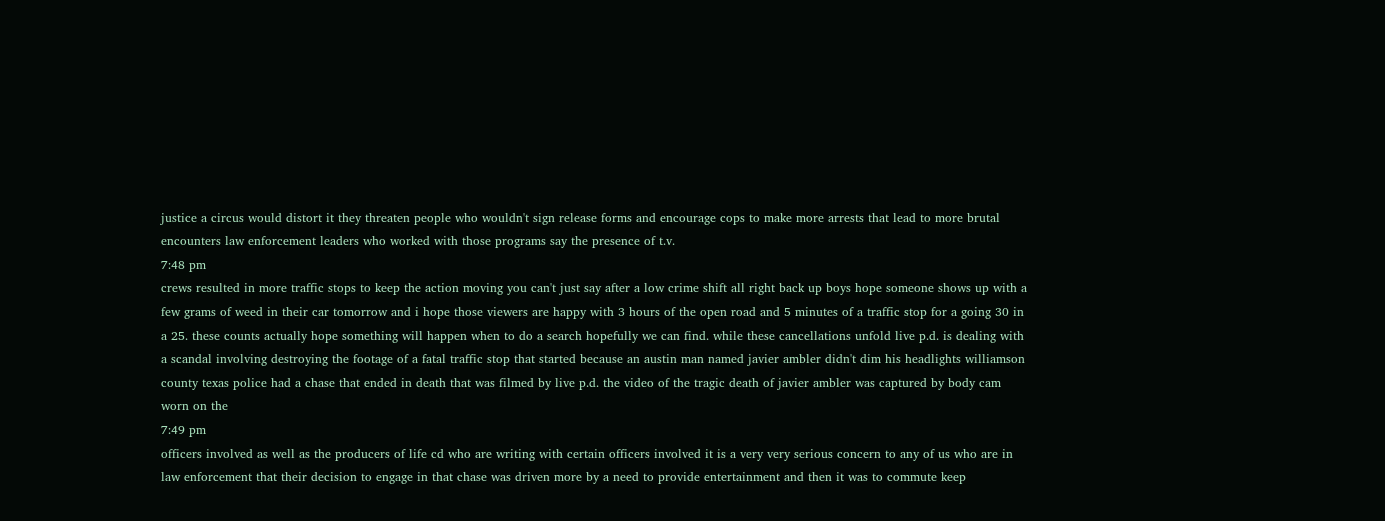justice a circus would distort it they threaten people who wouldn't sign release forms and encourage cops to make more arrests that lead to more brutal encounters law enforcement leaders who worked with those programs say the presence of t.v.
7:48 pm
crews resulted in more traffic stops to keep the action moving you can't just say after a low crime shift all right back up boys hope someone shows up with a few grams of weed in their car tomorrow and i hope those viewers are happy with 3 hours of the open road and 5 minutes of a traffic stop for a going 30 in a 25. these counts actually hope something will happen when to do a search hopefully we can find. while these cancellations unfold live p.d. is dealing with a scandal involving destroying the footage of a fatal traffic stop that started because an austin man named javier ambler didn't dim his headlights williamson county texas police had a chase that ended in death that was filmed by live p.d. the video of the tragic death of javier ambler was captured by body cam worn on the
7:49 pm
officers involved as well as the producers of life cd who are writing with certain officers involved it is a very very serious concern to any of us who are in law enforcement that their decision to engage in that chase was driven more by a need to provide entertainment and then it was to commute keep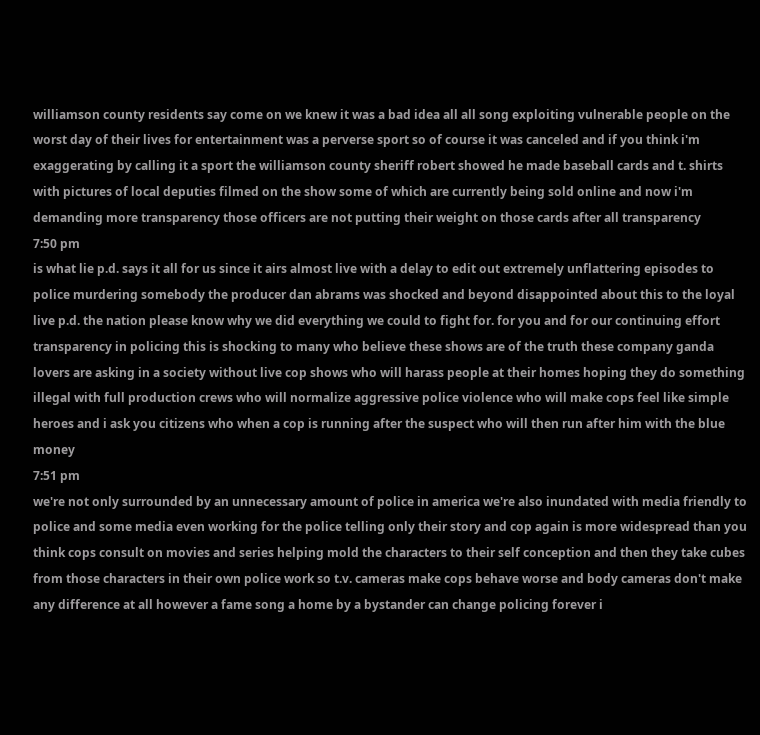williamson county residents say come on we knew it was a bad idea all all song exploiting vulnerable people on the worst day of their lives for entertainment was a perverse sport so of course it was canceled and if you think i'm exaggerating by calling it a sport the williamson county sheriff robert showed he made baseball cards and t. shirts with pictures of local deputies filmed on the show some of which are currently being sold online and now i'm demanding more transparency those officers are not putting their weight on those cards after all transparency
7:50 pm
is what lie p.d. says it all for us since it airs almost live with a delay to edit out extremely unflattering episodes to police murdering somebody the producer dan abrams was shocked and beyond disappointed about this to the loyal live p.d. the nation please know why we did everything we could to fight for. for you and for our continuing effort transparency in policing this is shocking to many who believe these shows are of the truth these company ganda lovers are asking in a society without live cop shows who will harass people at their homes hoping they do something illegal with full production crews who will normalize aggressive police violence who will make cops feel like simple heroes and i ask you citizens who when a cop is running after the suspect who will then run after him with the blue money
7:51 pm
we're not only surrounded by an unnecessary amount of police in america we're also inundated with media friendly to police and some media even working for the police telling only their story and cop again is more widespread than you think cops consult on movies and series helping mold the characters to their self conception and then they take cubes from those characters in their own police work so t.v. cameras make cops behave worse and body cameras don't make any difference at all however a fame song a home by a bystander can change policing forever i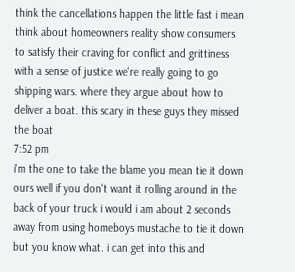think the cancellations happen the little fast i mean think about homeowners reality show consumers to satisfy their craving for conflict and grittiness with a sense of justice we're really going to go shipping wars. where they argue about how to deliver a boat. this scary in these guys they missed the boat
7:52 pm
i'm the one to take the blame you mean tie it down ours well if you don't want it rolling around in the back of your truck i would i am about 2 seconds away from using homeboys mustache to tie it down but you know what. i can get into this and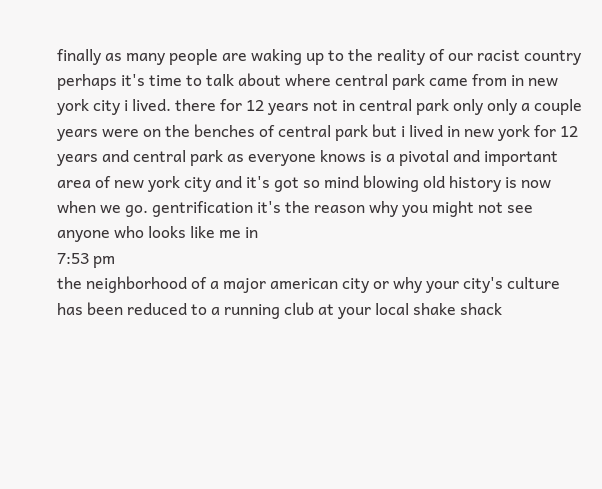finally as many people are waking up to the reality of our racist country perhaps it's time to talk about where central park came from in new york city i lived. there for 12 years not in central park only only a couple years were on the benches of central park but i lived in new york for 12 years and central park as everyone knows is a pivotal and important area of new york city and it's got so mind blowing old history is now when we go. gentrification it's the reason why you might not see anyone who looks like me in
7:53 pm
the neighborhood of a major american city or why your city's culture has been reduced to a running club at your local shake shack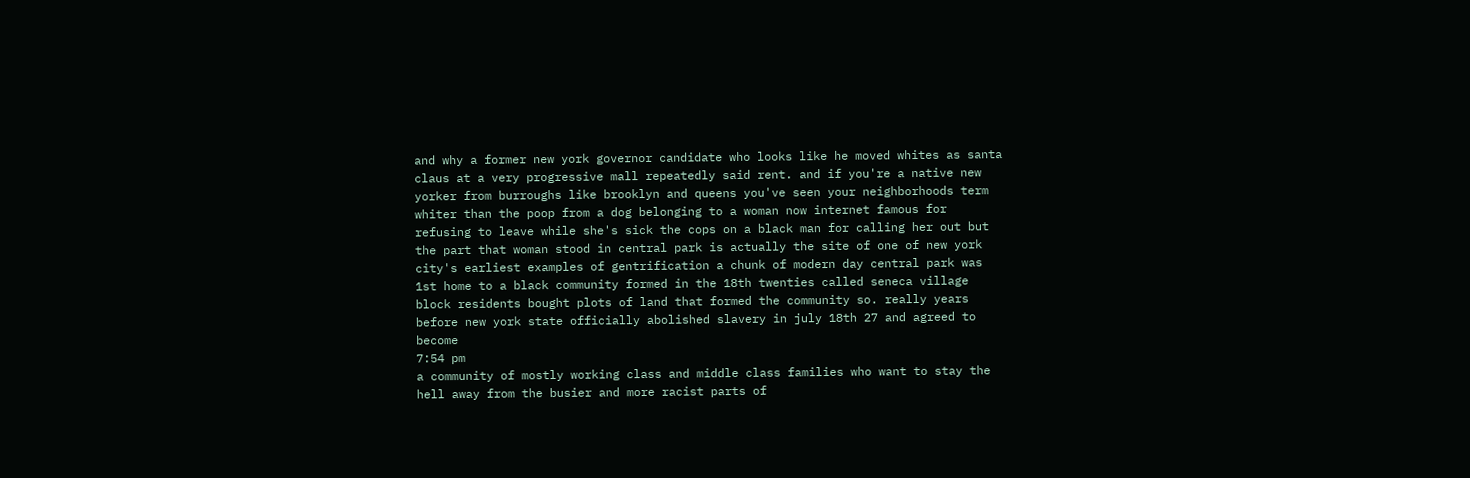and why a former new york governor candidate who looks like he moved whites as santa claus at a very progressive mall repeatedly said rent. and if you're a native new yorker from burroughs like brooklyn and queens you've seen your neighborhoods term whiter than the poop from a dog belonging to a woman now internet famous for refusing to leave while she's sick the cops on a black man for calling her out but the part that woman stood in central park is actually the site of one of new york city's earliest examples of gentrification a chunk of modern day central park was 1st home to a black community formed in the 18th twenties called seneca village block residents bought plots of land that formed the community so. really years before new york state officially abolished slavery in july 18th 27 and agreed to become
7:54 pm
a community of mostly working class and middle class families who want to stay the hell away from the busier and more racist parts of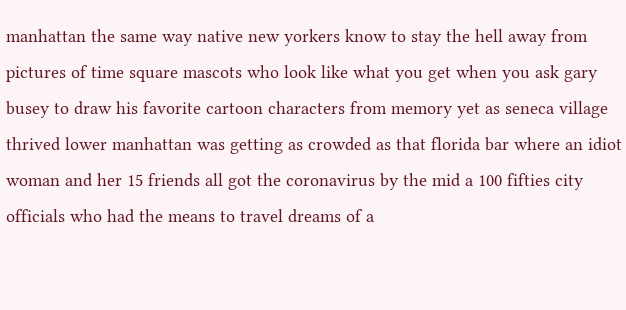manhattan the same way native new yorkers know to stay the hell away from pictures of time square mascots who look like what you get when you ask gary busey to draw his favorite cartoon characters from memory yet as seneca village thrived lower manhattan was getting as crowded as that florida bar where an idiot woman and her 15 friends all got the coronavirus by the mid a 100 fifties city officials who had the means to travel dreams of a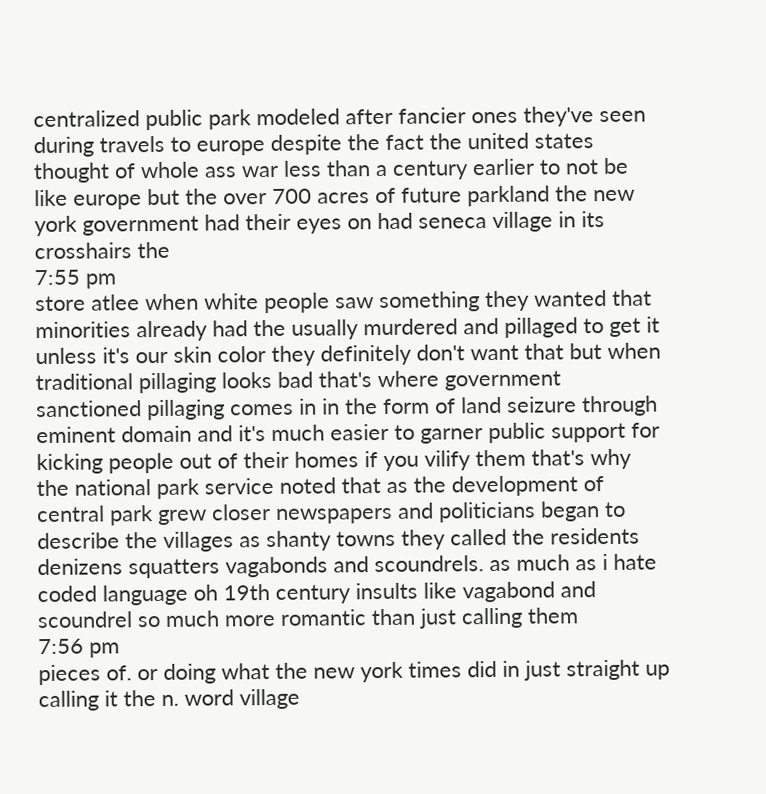centralized public park modeled after fancier ones they've seen during travels to europe despite the fact the united states thought of whole ass war less than a century earlier to not be like europe but the over 700 acres of future parkland the new york government had their eyes on had seneca village in its crosshairs the
7:55 pm
store atlee when white people saw something they wanted that minorities already had the usually murdered and pillaged to get it unless it's our skin color they definitely don't want that but when traditional pillaging looks bad that's where government sanctioned pillaging comes in in the form of land seizure through eminent domain and it's much easier to garner public support for kicking people out of their homes if you vilify them that's why the national park service noted that as the development of central park grew closer newspapers and politicians began to describe the villages as shanty towns they called the residents denizens squatters vagabonds and scoundrels. as much as i hate coded language oh 19th century insults like vagabond and scoundrel so much more romantic than just calling them
7:56 pm
pieces of. or doing what the new york times did in just straight up calling it the n. word village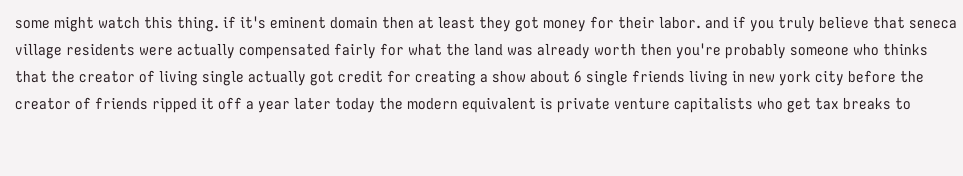some might watch this thing. if it's eminent domain then at least they got money for their labor. and if you truly believe that seneca village residents were actually compensated fairly for what the land was already worth then you're probably someone who thinks that the creator of living single actually got credit for creating a show about 6 single friends living in new york city before the creator of friends ripped it off a year later today the modern equivalent is private venture capitalists who get tax breaks to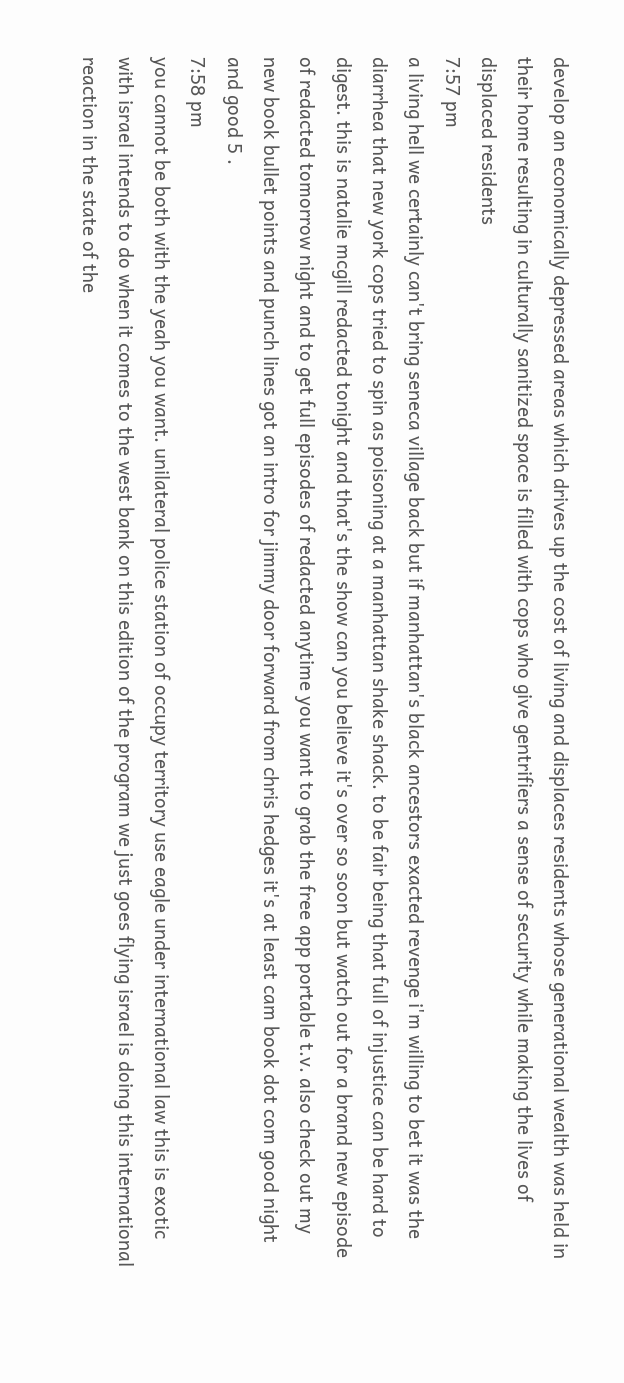develop an economically depressed areas which drives up the cost of living and displaces residents whose generational wealth was held in their home resulting in culturally sanitized space is filled with cops who give gentrifiers a sense of security while making the lives of displaced residents
7:57 pm
a living hell we certainly can't bring seneca village back but if manhattan's black ancestors exacted revenge i'm willing to bet it was the diarrhea that new york cops tried to spin as poisoning at a manhattan shake shack. to be fair being that full of injustice can be hard to digest. this is natalie mcgill redacted tonight and that's the show can you believe it's over so soon but watch out for a brand new episode of redacted tomorrow night and to get full episodes of redacted anytime you want to grab the free app portable t.v. also check out my new book bullet points and punch lines got an intro for jimmy door forward from chris hedges it's at least cam book dot com good night and good 5 .
7:58 pm
you cannot be both with the yeah you want. unilateral police station of occupy territory use eagle under international law this is exotic with israel intends to do when it comes to the west bank on this edition of the program we just goes flying israel is doing this international reaction in the state of the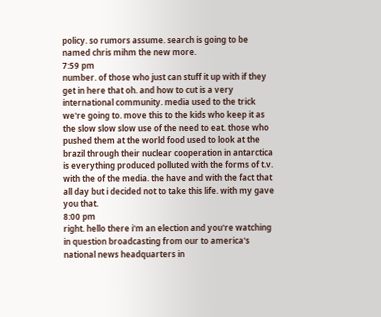policy. so rumors assume. search is going to be named chris mihm the new more.
7:59 pm
number. of those who just can stuff it up with if they get in here that oh. and how to cut is a very international community. media used to the trick we're going to. move this to the kids who keep it as the slow slow slow use of the need to eat. those who pushed them at the world food used to look at the brazil through their nuclear cooperation in antarctica is everything produced polluted with the forms of t.v. with the of the media. the have and with the fact that all day but i decided not to take this life. with my gave you that.
8:00 pm
right. hello there i'm an election and you're watching in question broadcasting from our to america's national news headquarters in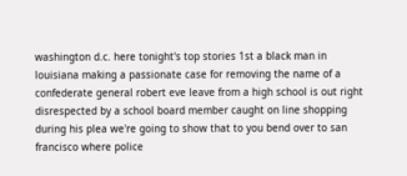washington d.c. here tonight's top stories 1st a black man in louisiana making a passionate case for removing the name of a confederate general robert eve leave from a high school is out right disrespected by a school board member caught on line shopping during his plea we're going to show that to you bend over to san francisco where police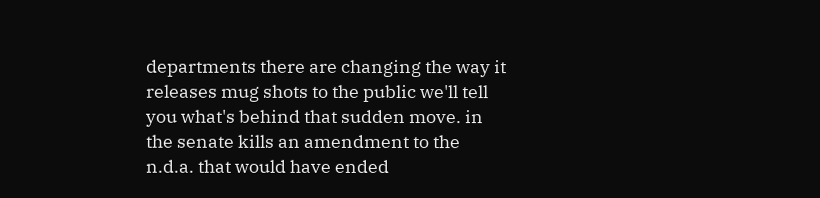departments there are changing the way it releases mug shots to the public we'll tell you what's behind that sudden move. in the senate kills an amendment to the n.d.a. that would have ended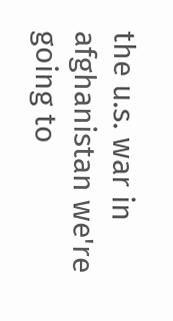the u.s. war in afghanistan we're going to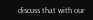discuss that with our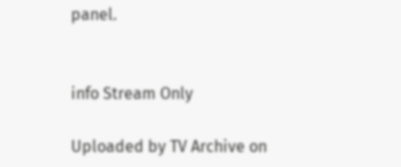panel.


info Stream Only

Uploaded by TV Archive on